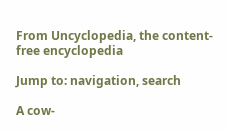From Uncyclopedia, the content-free encyclopedia

Jump to: navigation, search

A cow-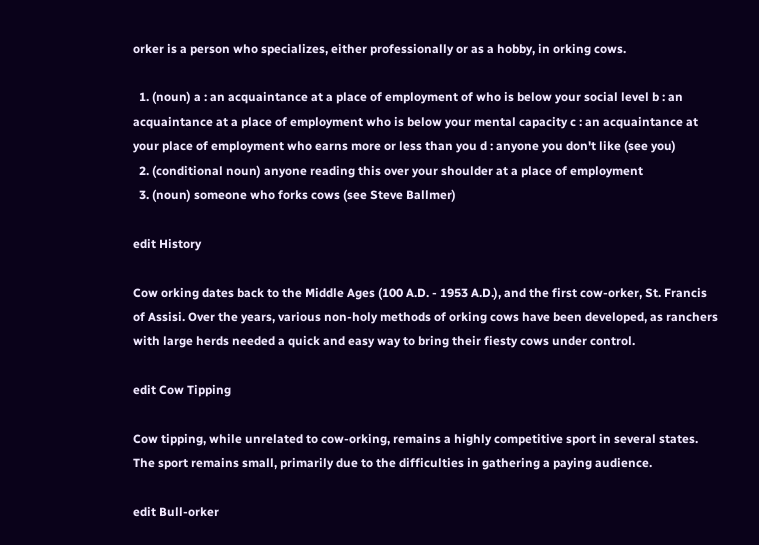orker is a person who specializes, either professionally or as a hobby, in orking cows.

  1. (noun) a : an acquaintance at a place of employment of who is below your social level b : an acquaintance at a place of employment who is below your mental capacity c : an acquaintance at your place of employment who earns more or less than you d : anyone you don't like (see you)
  2. (conditional noun) anyone reading this over your shoulder at a place of employment
  3. (noun) someone who forks cows (see Steve Ballmer)

edit History

Cow orking dates back to the Middle Ages (100 A.D. - 1953 A.D.), and the first cow-orker, St. Francis of Assisi. Over the years, various non-holy methods of orking cows have been developed, as ranchers with large herds needed a quick and easy way to bring their fiesty cows under control.

edit Cow Tipping

Cow tipping, while unrelated to cow-orking, remains a highly competitive sport in several states. The sport remains small, primarily due to the difficulties in gathering a paying audience.

edit Bull-orker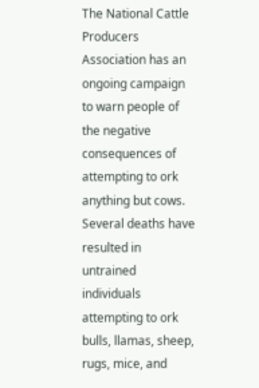The National Cattle Producers Association has an ongoing campaign to warn people of the negative consequences of attempting to ork anything but cows. Several deaths have resulted in untrained individuals attempting to ork bulls, llamas, sheep, rugs, mice, and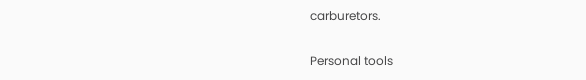carburetors.

Personal tools